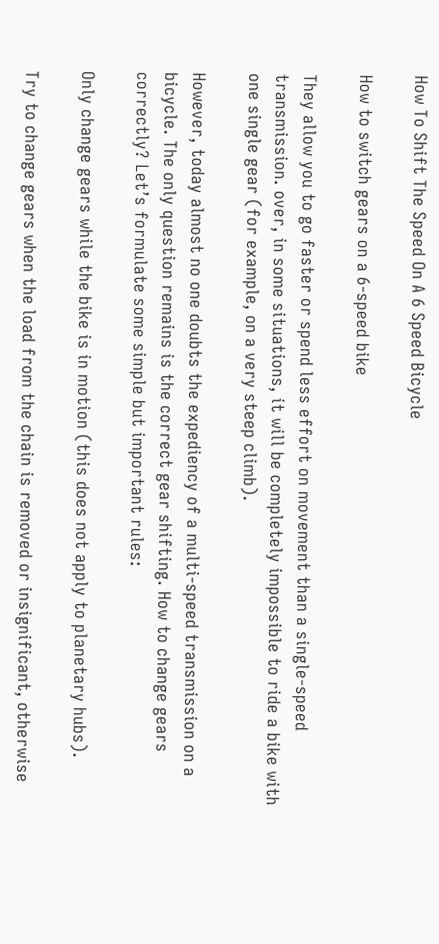How To Shift The Speed On A 6 Speed Bicycle

How to switch gears on a 6-speed bike

They allow you to go faster or spend less effort on movement than a single-speed transmission. over, in some situations, it will be completely impossible to ride a bike with one single gear (for example, on a very steep climb).

However, today almost no one doubts the expediency of a multi-speed transmission on a bicycle. The only question remains is the correct gear shifting. How to change gears correctly? Let’s formulate some simple but important rules:

Only change gears while the bike is in motion (this does not apply to planetary hubs).

Try to change gears when the load from the chain is removed or insignificant, otherwise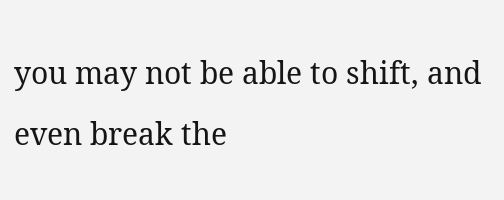you may not be able to shift, and even break the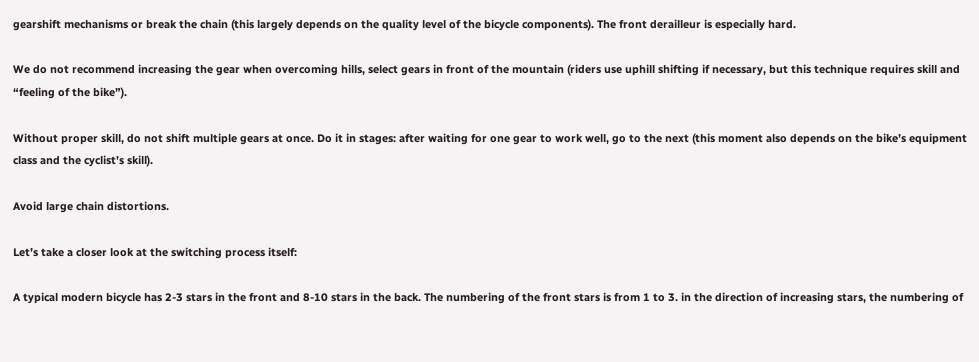gearshift mechanisms or break the chain (this largely depends on the quality level of the bicycle components). The front derailleur is especially hard.

We do not recommend increasing the gear when overcoming hills, select gears in front of the mountain (riders use uphill shifting if necessary, but this technique requires skill and “feeling of the bike”).

Without proper skill, do not shift multiple gears at once. Do it in stages: after waiting for one gear to work well, go to the next (this moment also depends on the bike’s equipment class and the cyclist’s skill).

Avoid large chain distortions.

Let’s take a closer look at the switching process itself:

A typical modern bicycle has 2-3 stars in the front and 8-10 stars in the back. The numbering of the front stars is from 1 to 3. in the direction of increasing stars, the numbering of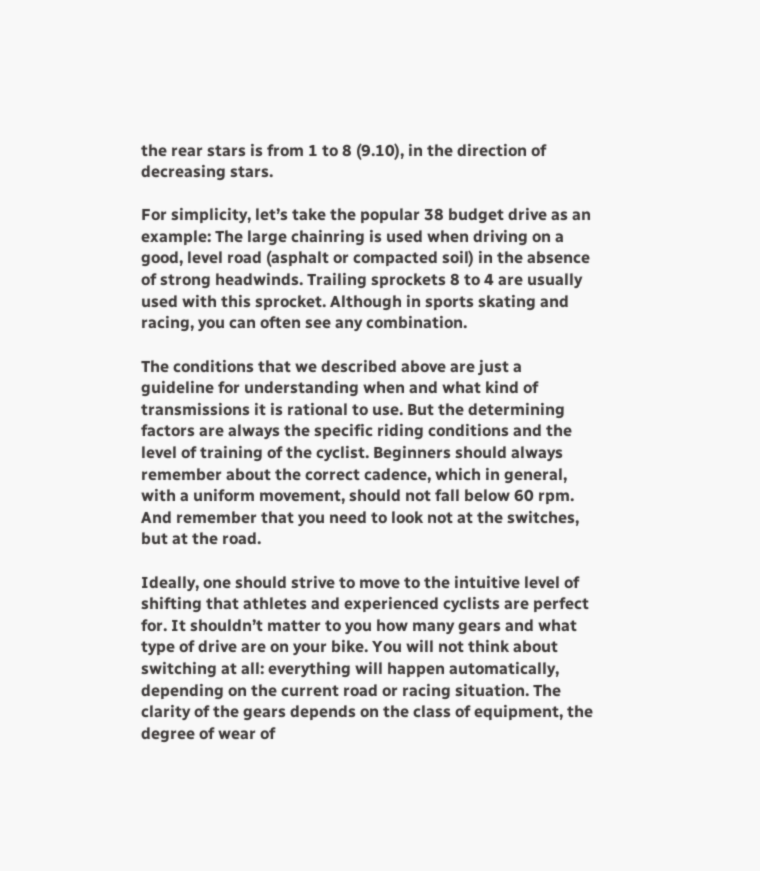the rear stars is from 1 to 8 (9.10), in the direction of decreasing stars.

For simplicity, let’s take the popular 38 budget drive as an example: The large chainring is used when driving on a good, level road (asphalt or compacted soil) in the absence of strong headwinds. Trailing sprockets 8 to 4 are usually used with this sprocket. Although in sports skating and racing, you can often see any combination.

The conditions that we described above are just a guideline for understanding when and what kind of transmissions it is rational to use. But the determining factors are always the specific riding conditions and the level of training of the cyclist. Beginners should always remember about the correct cadence, which in general, with a uniform movement, should not fall below 60 rpm. And remember that you need to look not at the switches, but at the road.

Ideally, one should strive to move to the intuitive level of shifting that athletes and experienced cyclists are perfect for. It shouldn’t matter to you how many gears and what type of drive are on your bike. You will not think about switching at all: everything will happen automatically, depending on the current road or racing situation. The clarity of the gears depends on the class of equipment, the degree of wear of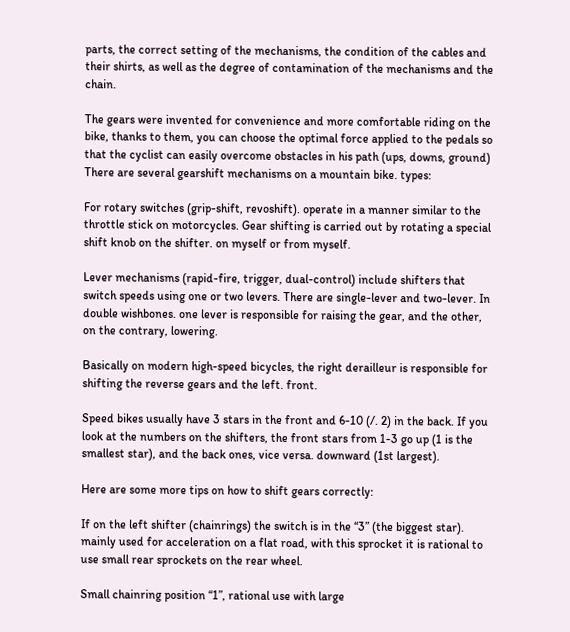parts, the correct setting of the mechanisms, the condition of the cables and their shirts, as well as the degree of contamination of the mechanisms and the chain.

The gears were invented for convenience and more comfortable riding on the bike, thanks to them, you can choose the optimal force applied to the pedals so that the cyclist can easily overcome obstacles in his path (ups, downs, ground) There are several gearshift mechanisms on a mountain bike. types:

For rotary switches (grip-shift, revoshift). operate in a manner similar to the throttle stick on motorcycles. Gear shifting is carried out by rotating a special shift knob on the shifter. on myself or from myself.

Lever mechanisms (rapid-fire, trigger, dual-control) include shifters that switch speeds using one or two levers. There are single-lever and two-lever. In double wishbones. one lever is responsible for raising the gear, and the other, on the contrary, lowering.

Basically on modern high-speed bicycles, the right derailleur is responsible for shifting the reverse gears and the left. front.

Speed bikes usually have 3 stars in the front and 6-10 (/. 2) in the back. If you look at the numbers on the shifters, the front stars from 1-3 go up (1 is the smallest star), and the back ones, vice versa. downward (1st largest).

Here are some more tips on how to shift gears correctly:

If on the left shifter (chainrings) the switch is in the “3” (the biggest star). mainly used for acceleration on a flat road, with this sprocket it is rational to use small rear sprockets on the rear wheel.

Small chainring position “1”, rational use with large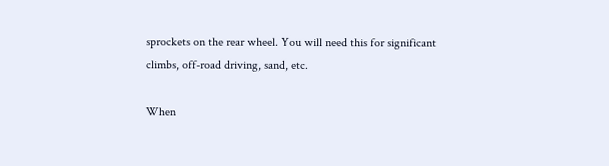sprockets on the rear wheel. You will need this for significant climbs, off-road driving, sand, etc.

When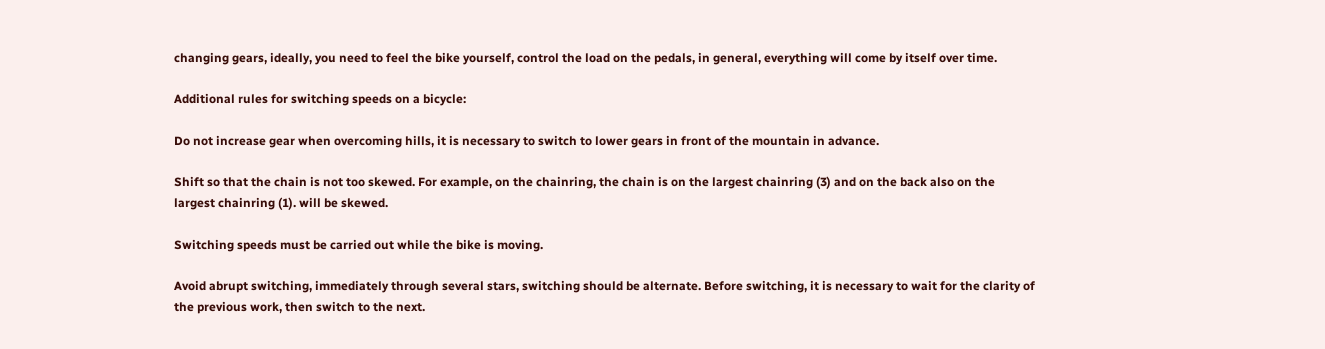changing gears, ideally, you need to feel the bike yourself, control the load on the pedals, in general, everything will come by itself over time.

Additional rules for switching speeds on a bicycle:

Do not increase gear when overcoming hills, it is necessary to switch to lower gears in front of the mountain in advance.

Shift so that the chain is not too skewed. For example, on the chainring, the chain is on the largest chainring (3) and on the back also on the largest chainring (1). will be skewed.

Switching speeds must be carried out while the bike is moving.

Avoid abrupt switching, immediately through several stars, switching should be alternate. Before switching, it is necessary to wait for the clarity of the previous work, then switch to the next.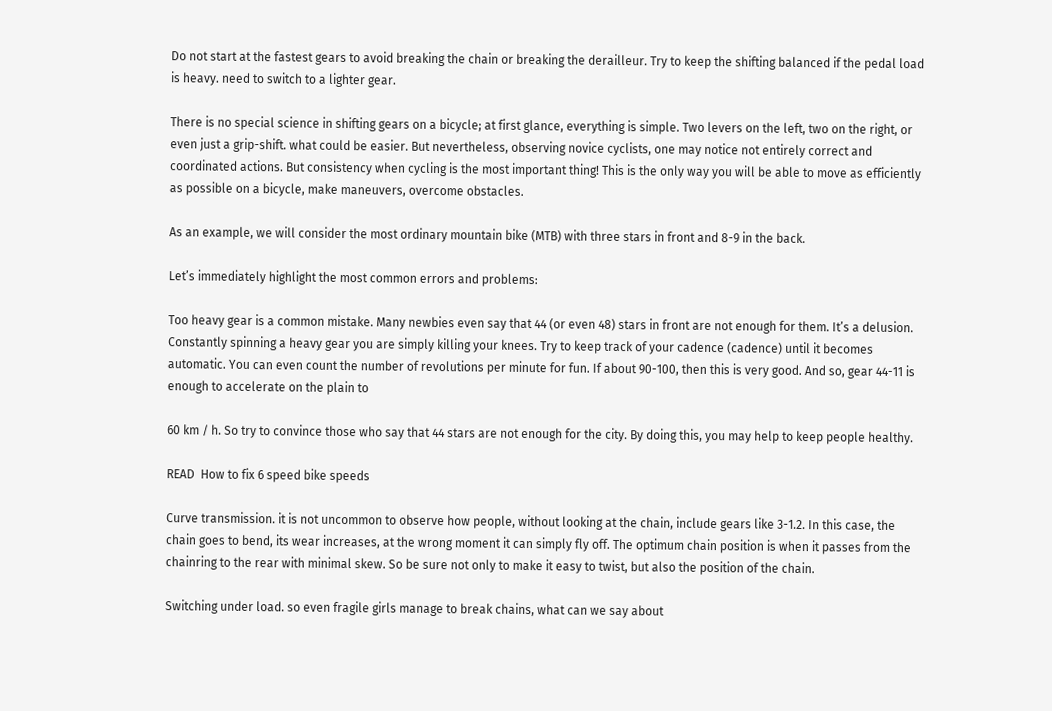Do not start at the fastest gears to avoid breaking the chain or breaking the derailleur. Try to keep the shifting balanced if the pedal load is heavy. need to switch to a lighter gear.

There is no special science in shifting gears on a bicycle; at first glance, everything is simple. Two levers on the left, two on the right, or even just a grip-shift. what could be easier. But nevertheless, observing novice cyclists, one may notice not entirely correct and coordinated actions. But consistency when cycling is the most important thing! This is the only way you will be able to move as efficiently as possible on a bicycle, make maneuvers, overcome obstacles.

As an example, we will consider the most ordinary mountain bike (MTB) with three stars in front and 8-9 in the back.

Let’s immediately highlight the most common errors and problems:

Too heavy gear is a common mistake. Many newbies even say that 44 (or even 48) stars in front are not enough for them. It’s a delusion. Constantly spinning a heavy gear you are simply killing your knees. Try to keep track of your cadence (cadence) until it becomes automatic. You can even count the number of revolutions per minute for fun. If about 90-100, then this is very good. And so, gear 44-11 is enough to accelerate on the plain to

60 km / h. So try to convince those who say that 44 stars are not enough for the city. By doing this, you may help to keep people healthy.

READ  How to fix 6 speed bike speeds

Curve transmission. it is not uncommon to observe how people, without looking at the chain, include gears like 3-1.2. In this case, the chain goes to bend, its wear increases, at the wrong moment it can simply fly off. The optimum chain position is when it passes from the chainring to the rear with minimal skew. So be sure not only to make it easy to twist, but also the position of the chain.

Switching under load. so even fragile girls manage to break chains, what can we say about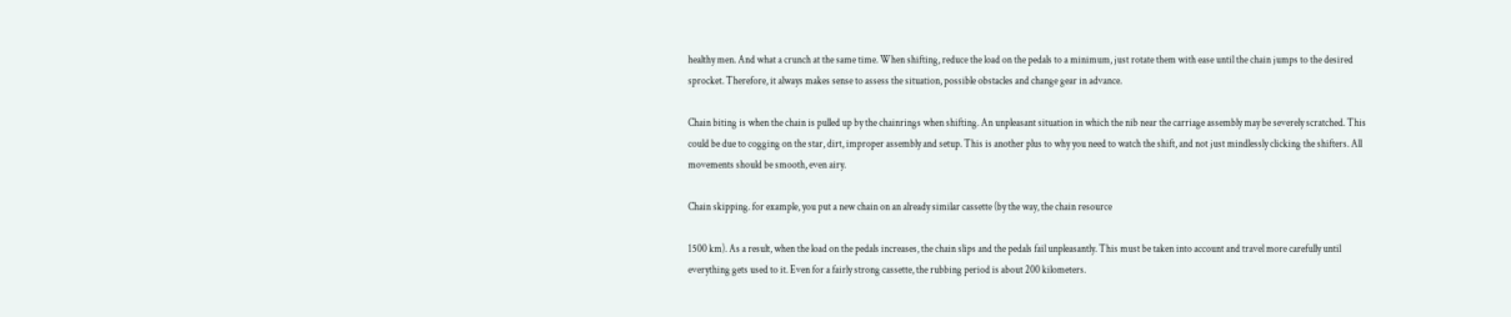healthy men. And what a crunch at the same time. When shifting, reduce the load on the pedals to a minimum, just rotate them with ease until the chain jumps to the desired sprocket. Therefore, it always makes sense to assess the situation, possible obstacles and change gear in advance.

Chain biting is when the chain is pulled up by the chainrings when shifting. An unpleasant situation in which the nib near the carriage assembly may be severely scratched. This could be due to cogging on the star, dirt, improper assembly and setup. This is another plus to why you need to watch the shift, and not just mindlessly clicking the shifters. All movements should be smooth, even airy.

Chain skipping. for example, you put a new chain on an already similar cassette (by the way, the chain resource

1500 km). As a result, when the load on the pedals increases, the chain slips and the pedals fail unpleasantly. This must be taken into account and travel more carefully until everything gets used to it. Even for a fairly strong cassette, the rubbing period is about 200 kilometers.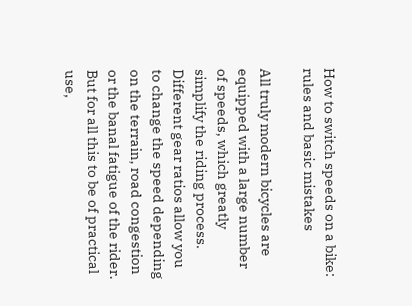How to switch speeds on a bike: rules and basic mistakes

All truly modern bicycles are equipped with a large number of speeds, which greatly simplify the riding process. Different gear ratios allow you to change the speed depending on the terrain, road congestion or the banal fatigue of the rider. But for all this to be of practical use,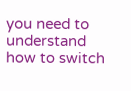you need to understand how to switch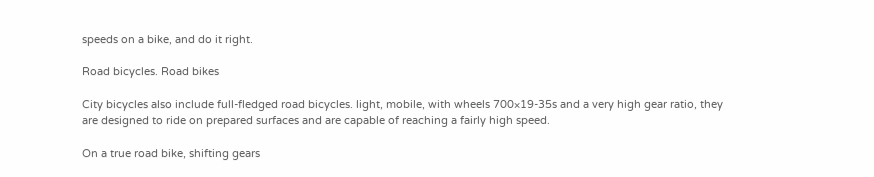speeds on a bike, and do it right.

Road bicycles. Road bikes

City bicycles also include full-fledged road bicycles. light, mobile, with wheels 700×19-35s and a very high gear ratio, they are designed to ride on prepared surfaces and are capable of reaching a fairly high speed.

On a true road bike, shifting gears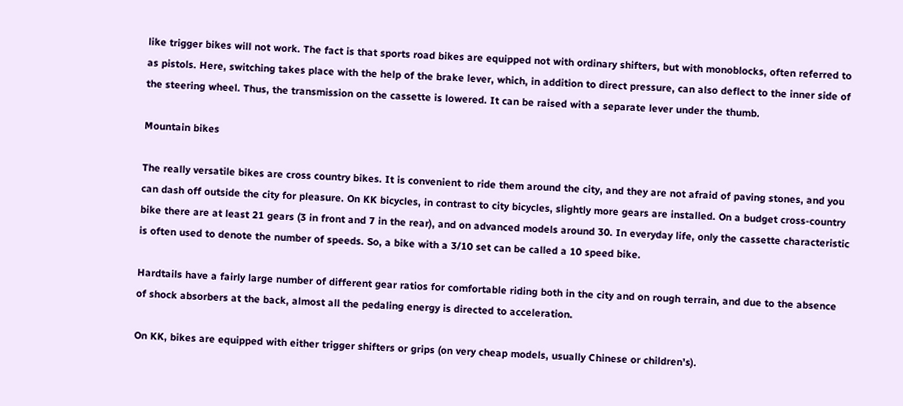like trigger bikes will not work. The fact is that sports road bikes are equipped not with ordinary shifters, but with monoblocks, often referred to as pistols. Here, switching takes place with the help of the brake lever, which, in addition to direct pressure, can also deflect to the inner side of the steering wheel. Thus, the transmission on the cassette is lowered. It can be raised with a separate lever under the thumb.

Mountain bikes

The really versatile bikes are cross country bikes. It is convenient to ride them around the city, and they are not afraid of paving stones, and you can dash off outside the city for pleasure. On KK bicycles, in contrast to city bicycles, slightly more gears are installed. On a budget cross-country bike there are at least 21 gears (3 in front and 7 in the rear), and on advanced models around 30. In everyday life, only the cassette characteristic is often used to denote the number of speeds. So, a bike with a 3/10 set can be called a 10 speed bike.

Hardtails have a fairly large number of different gear ratios for comfortable riding both in the city and on rough terrain, and due to the absence of shock absorbers at the back, almost all the pedaling energy is directed to acceleration.

On KK, bikes are equipped with either trigger shifters or grips (on very cheap models, usually Chinese or children’s).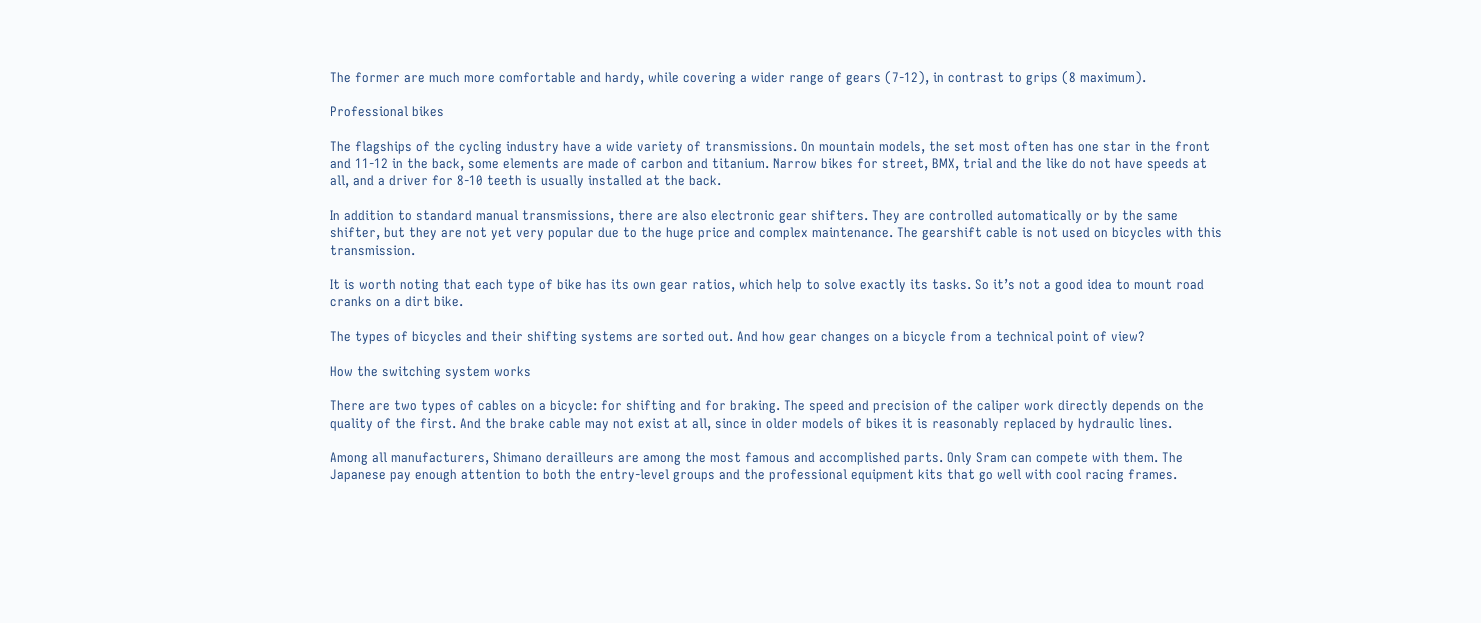The former are much more comfortable and hardy, while covering a wider range of gears (7-12), in contrast to grips (8 maximum).

Professional bikes

The flagships of the cycling industry have a wide variety of transmissions. On mountain models, the set most often has one star in the front and 11-12 in the back, some elements are made of carbon and titanium. Narrow bikes for street, BMX, trial and the like do not have speeds at all, and a driver for 8-10 teeth is usually installed at the back.

In addition to standard manual transmissions, there are also electronic gear shifters. They are controlled automatically or by the same shifter, but they are not yet very popular due to the huge price and complex maintenance. The gearshift cable is not used on bicycles with this transmission.

It is worth noting that each type of bike has its own gear ratios, which help to solve exactly its tasks. So it’s not a good idea to mount road cranks on a dirt bike.

The types of bicycles and their shifting systems are sorted out. And how gear changes on a bicycle from a technical point of view?

How the switching system works

There are two types of cables on a bicycle: for shifting and for braking. The speed and precision of the caliper work directly depends on the quality of the first. And the brake cable may not exist at all, since in older models of bikes it is reasonably replaced by hydraulic lines.

Among all manufacturers, Shimano derailleurs are among the most famous and accomplished parts. Only Sram can compete with them. The Japanese pay enough attention to both the entry-level groups and the professional equipment kits that go well with cool racing frames.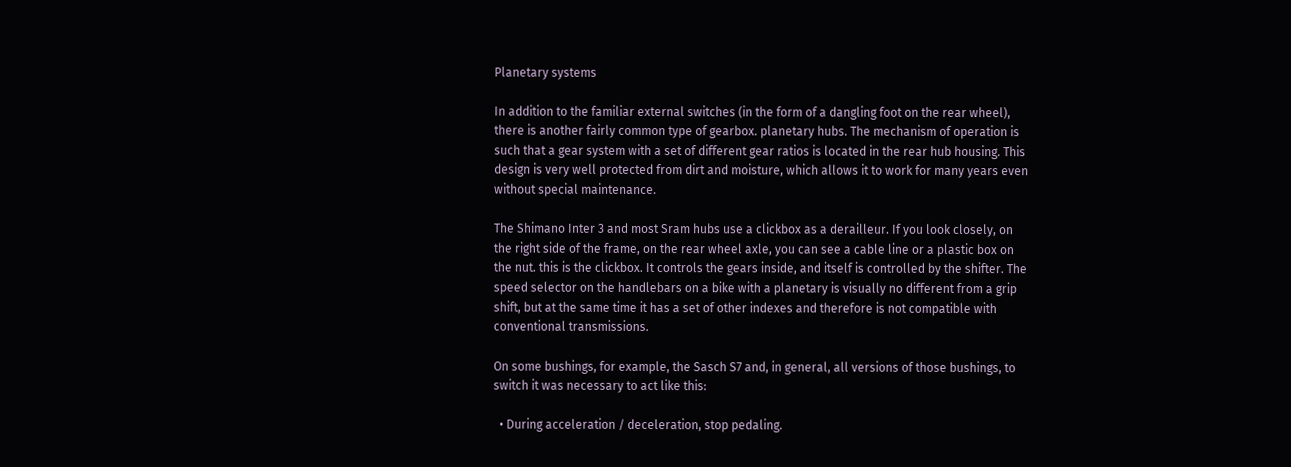Planetary systems

In addition to the familiar external switches (in the form of a dangling foot on the rear wheel), there is another fairly common type of gearbox. planetary hubs. The mechanism of operation is such that a gear system with a set of different gear ratios is located in the rear hub housing. This design is very well protected from dirt and moisture, which allows it to work for many years even without special maintenance.

The Shimano Inter 3 and most Sram hubs use a clickbox as a derailleur. If you look closely, on the right side of the frame, on the rear wheel axle, you can see a cable line or a plastic box on the nut. this is the clickbox. It controls the gears inside, and itself is controlled by the shifter. The speed selector on the handlebars on a bike with a planetary is visually no different from a grip shift, but at the same time it has a set of other indexes and therefore is not compatible with conventional transmissions.

On some bushings, for example, the Sasch S7 and, in general, all versions of those bushings, to switch it was necessary to act like this:

  • During acceleration / deceleration, stop pedaling.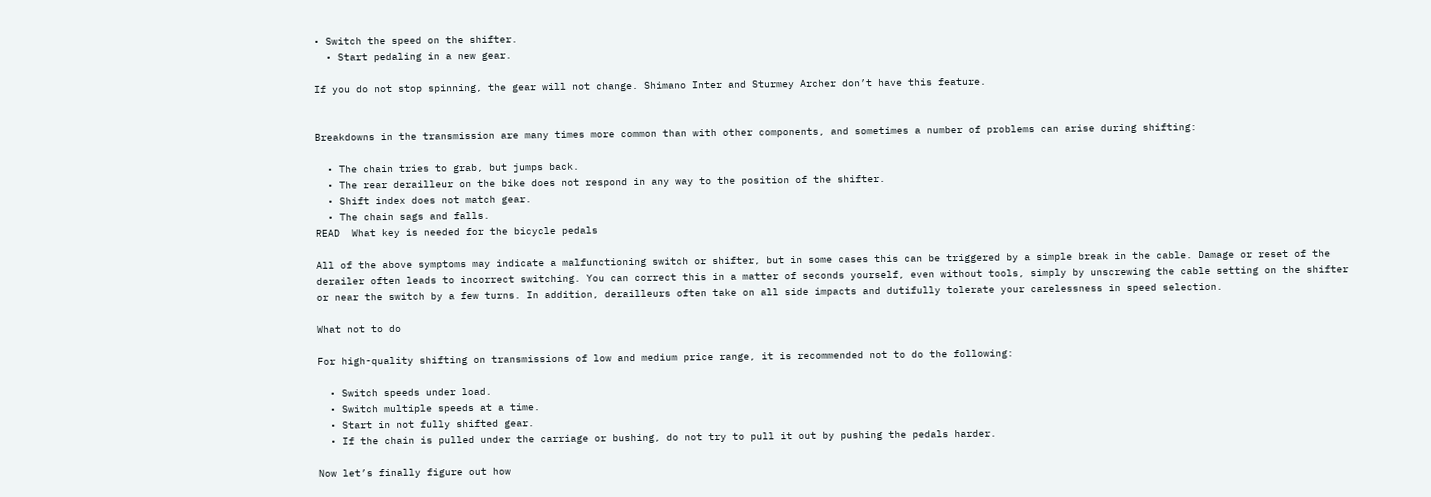• Switch the speed on the shifter.
  • Start pedaling in a new gear.

If you do not stop spinning, the gear will not change. Shimano Inter and Sturmey Archer don’t have this feature.


Breakdowns in the transmission are many times more common than with other components, and sometimes a number of problems can arise during shifting:

  • The chain tries to grab, but jumps back.
  • The rear derailleur on the bike does not respond in any way to the position of the shifter.
  • Shift index does not match gear.
  • The chain sags and falls.
READ  What key is needed for the bicycle pedals

All of the above symptoms may indicate a malfunctioning switch or shifter, but in some cases this can be triggered by a simple break in the cable. Damage or reset of the derailer often leads to incorrect switching. You can correct this in a matter of seconds yourself, even without tools, simply by unscrewing the cable setting on the shifter or near the switch by a few turns. In addition, derailleurs often take on all side impacts and dutifully tolerate your carelessness in speed selection.

What not to do

For high-quality shifting on transmissions of low and medium price range, it is recommended not to do the following:

  • Switch speeds under load.
  • Switch multiple speeds at a time.
  • Start in not fully shifted gear.
  • If the chain is pulled under the carriage or bushing, do not try to pull it out by pushing the pedals harder.

Now let’s finally figure out how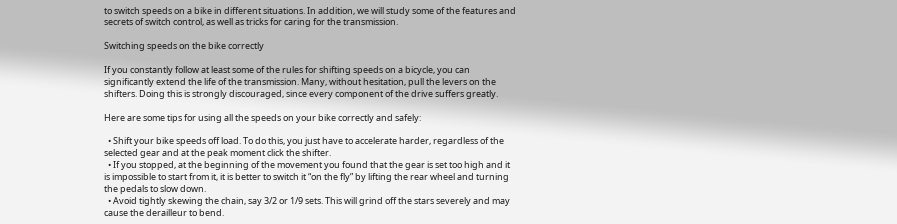to switch speeds on a bike in different situations. In addition, we will study some of the features and secrets of switch control, as well as tricks for caring for the transmission.

Switching speeds on the bike correctly

If you constantly follow at least some of the rules for shifting speeds on a bicycle, you can significantly extend the life of the transmission. Many, without hesitation, pull the levers on the shifters. Doing this is strongly discouraged, since every component of the drive suffers greatly.

Here are some tips for using all the speeds on your bike correctly and safely:

  • Shift your bike speeds off load. To do this, you just have to accelerate harder, regardless of the selected gear and at the peak moment click the shifter.
  • If you stopped, at the beginning of the movement you found that the gear is set too high and it is impossible to start from it, it is better to switch it “on the fly” by lifting the rear wheel and turning the pedals to slow down.
  • Avoid tightly skewing the chain, say 3/2 or 1/9 sets. This will grind off the stars severely and may cause the derailleur to bend.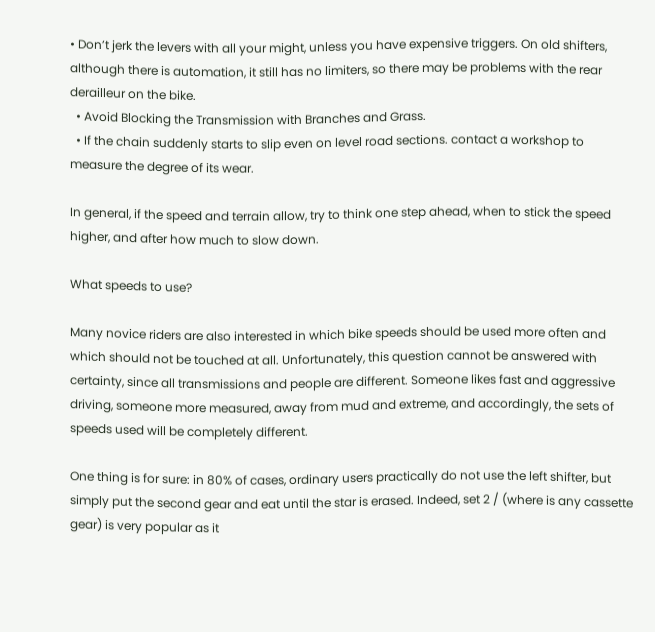• Don’t jerk the levers with all your might, unless you have expensive triggers. On old shifters, although there is automation, it still has no limiters, so there may be problems with the rear derailleur on the bike.
  • Avoid Blocking the Transmission with Branches and Grass.
  • If the chain suddenly starts to slip even on level road sections. contact a workshop to measure the degree of its wear.

In general, if the speed and terrain allow, try to think one step ahead, when to stick the speed higher, and after how much to slow down.

What speeds to use?

Many novice riders are also interested in which bike speeds should be used more often and which should not be touched at all. Unfortunately, this question cannot be answered with certainty, since all transmissions and people are different. Someone likes fast and aggressive driving, someone more measured, away from mud and extreme, and accordingly, the sets of speeds used will be completely different.

One thing is for sure: in 80% of cases, ordinary users practically do not use the left shifter, but simply put the second gear and eat until the star is erased. Indeed, set 2 / (where is any cassette gear) is very popular as it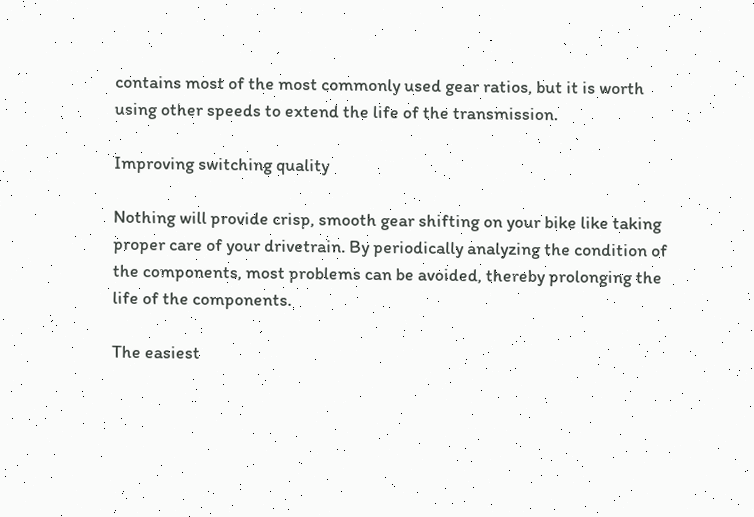contains most of the most commonly used gear ratios, but it is worth using other speeds to extend the life of the transmission.

Improving switching quality

Nothing will provide crisp, smooth gear shifting on your bike like taking proper care of your drivetrain. By periodically analyzing the condition of the components, most problems can be avoided, thereby prolonging the life of the components.

The easiest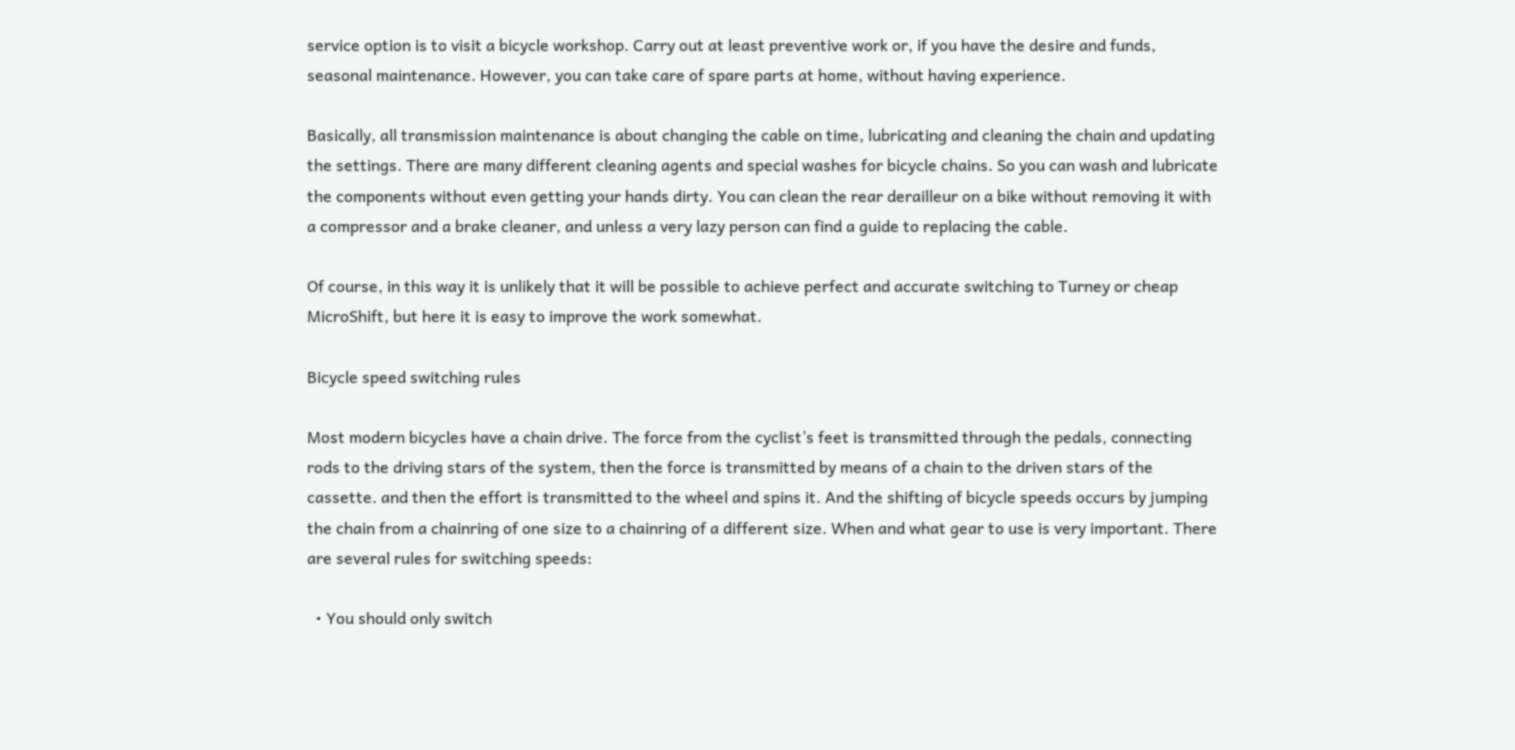service option is to visit a bicycle workshop. Carry out at least preventive work or, if you have the desire and funds, seasonal maintenance. However, you can take care of spare parts at home, without having experience.

Basically, all transmission maintenance is about changing the cable on time, lubricating and cleaning the chain and updating the settings. There are many different cleaning agents and special washes for bicycle chains. So you can wash and lubricate the components without even getting your hands dirty. You can clean the rear derailleur on a bike without removing it with a compressor and a brake cleaner, and unless a very lazy person can find a guide to replacing the cable.

Of course, in this way it is unlikely that it will be possible to achieve perfect and accurate switching to Turney or cheap MicroShift, but here it is easy to improve the work somewhat.

Bicycle speed switching rules

Most modern bicycles have a chain drive. The force from the cyclist’s feet is transmitted through the pedals, connecting rods to the driving stars of the system, then the force is transmitted by means of a chain to the driven stars of the cassette. and then the effort is transmitted to the wheel and spins it. And the shifting of bicycle speeds occurs by jumping the chain from a chainring of one size to a chainring of a different size. When and what gear to use is very important. There are several rules for switching speeds:

  • You should only switch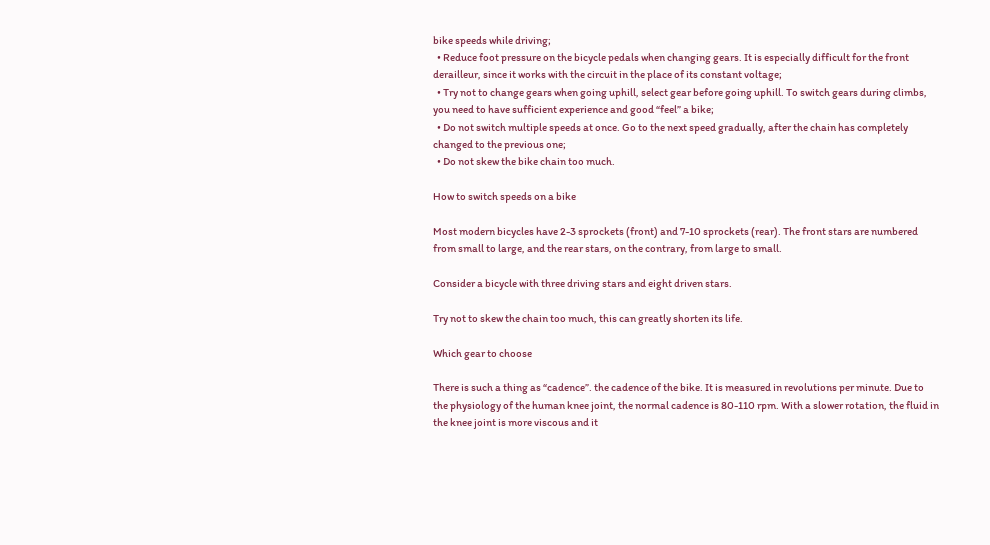bike speeds while driving;
  • Reduce foot pressure on the bicycle pedals when changing gears. It is especially difficult for the front derailleur, since it works with the circuit in the place of its constant voltage;
  • Try not to change gears when going uphill, select gear before going uphill. To switch gears during climbs, you need to have sufficient experience and good “feel” a bike;
  • Do not switch multiple speeds at once. Go to the next speed gradually, after the chain has completely changed to the previous one;
  • Do not skew the bike chain too much.

How to switch speeds on a bike

Most modern bicycles have 2-3 sprockets (front) and 7-10 sprockets (rear). The front stars are numbered from small to large, and the rear stars, on the contrary, from large to small.

Consider a bicycle with three driving stars and eight driven stars.

Try not to skew the chain too much, this can greatly shorten its life.

Which gear to choose

There is such a thing as “cadence”. the cadence of the bike. It is measured in revolutions per minute. Due to the physiology of the human knee joint, the normal cadence is 80-110 rpm. With a slower rotation, the fluid in the knee joint is more viscous and it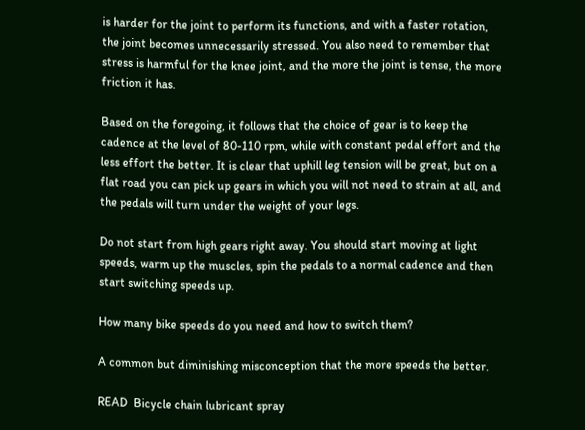is harder for the joint to perform its functions, and with a faster rotation, the joint becomes unnecessarily stressed. You also need to remember that stress is harmful for the knee joint, and the more the joint is tense, the more friction it has.

Based on the foregoing, it follows that the choice of gear is to keep the cadence at the level of 80-110 rpm, while with constant pedal effort and the less effort the better. It is clear that uphill leg tension will be great, but on a flat road you can pick up gears in which you will not need to strain at all, and the pedals will turn under the weight of your legs.

Do not start from high gears right away. You should start moving at light speeds, warm up the muscles, spin the pedals to a normal cadence and then start switching speeds up.

How many bike speeds do you need and how to switch them?

A common but diminishing misconception that the more speeds the better.

READ  Bicycle chain lubricant spray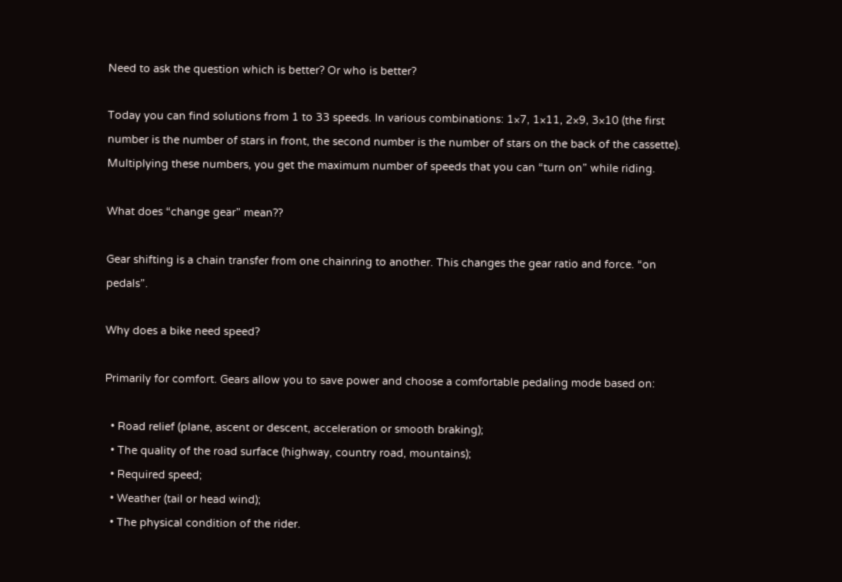Need to ask the question which is better? Or who is better?

Today you can find solutions from 1 to 33 speeds. In various combinations: 1×7, 1×11, 2×9, 3×10 (the first number is the number of stars in front, the second number is the number of stars on the back of the cassette). Multiplying these numbers, you get the maximum number of speeds that you can “turn on” while riding.

What does “change gear” mean??

Gear shifting is a chain transfer from one chainring to another. This changes the gear ratio and force. “on pedals”.

Why does a bike need speed?

Primarily for comfort. Gears allow you to save power and choose a comfortable pedaling mode based on:

  • Road relief (plane, ascent or descent, acceleration or smooth braking);
  • The quality of the road surface (highway, country road, mountains);
  • Required speed;
  • Weather (tail or head wind);
  • The physical condition of the rider.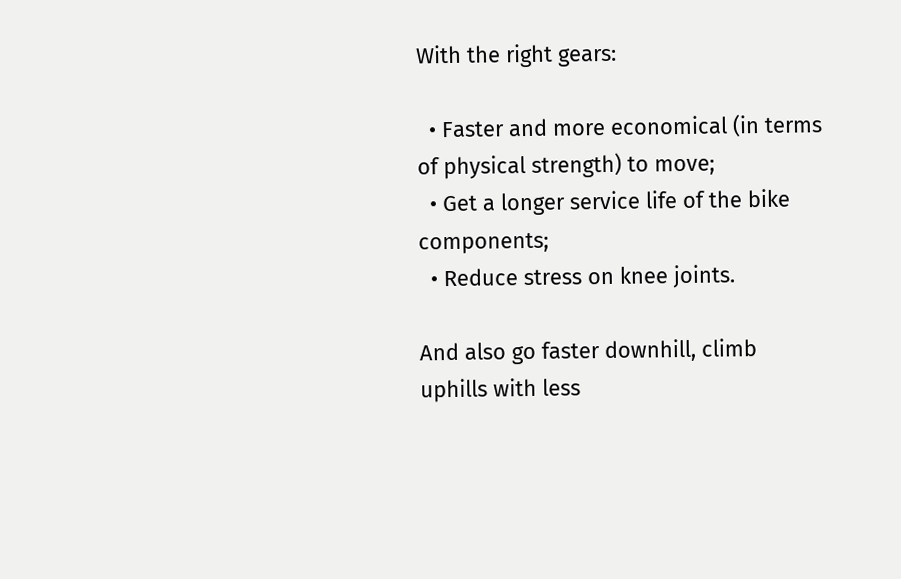With the right gears:

  • Faster and more economical (in terms of physical strength) to move;
  • Get a longer service life of the bike components;
  • Reduce stress on knee joints.

And also go faster downhill, climb uphills with less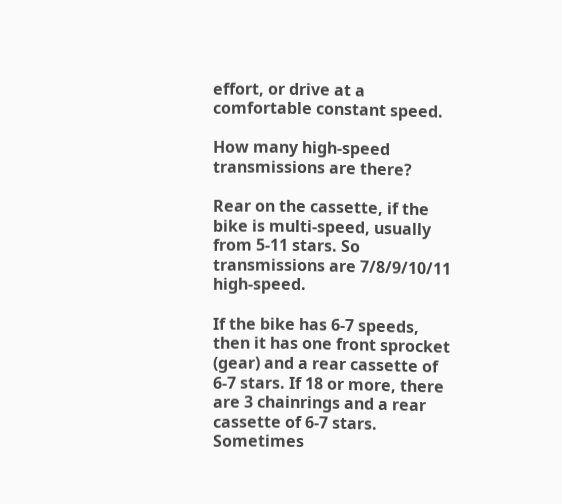effort, or drive at a comfortable constant speed.

How many high-speed transmissions are there?

Rear on the cassette, if the bike is multi-speed, usually from 5-11 stars. So transmissions are 7/8/9/10/11 high-speed.

If the bike has 6-7 speeds, then it has one front sprocket (gear) and a rear cassette of 6-7 stars. If 18 or more, there are 3 chainrings and a rear cassette of 6-7 stars. Sometimes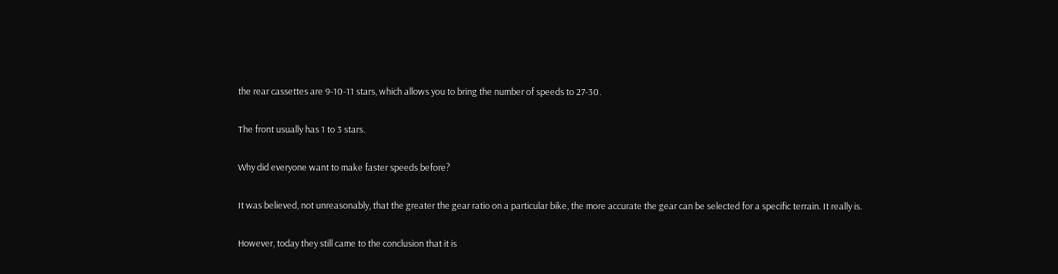the rear cassettes are 9-10-11 stars, which allows you to bring the number of speeds to 27-30.

The front usually has 1 to 3 stars.

Why did everyone want to make faster speeds before?

It was believed, not unreasonably, that the greater the gear ratio on a particular bike, the more accurate the gear can be selected for a specific terrain. It really is.

However, today they still came to the conclusion that it is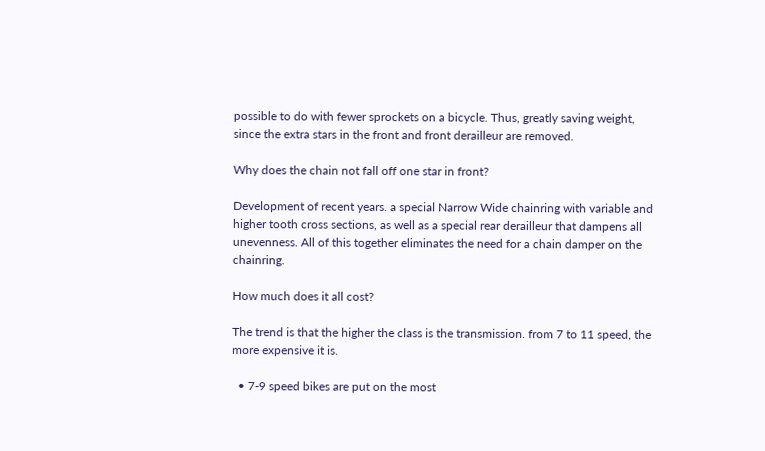possible to do with fewer sprockets on a bicycle. Thus, greatly saving weight, since the extra stars in the front and front derailleur are removed.

Why does the chain not fall off one star in front?

Development of recent years. a special Narrow Wide chainring with variable and higher tooth cross sections, as well as a special rear derailleur that dampens all unevenness. All of this together eliminates the need for a chain damper on the chainring.

How much does it all cost?

The trend is that the higher the class is the transmission. from 7 to 11 speed, the more expensive it is.

  • 7-9 speed bikes are put on the most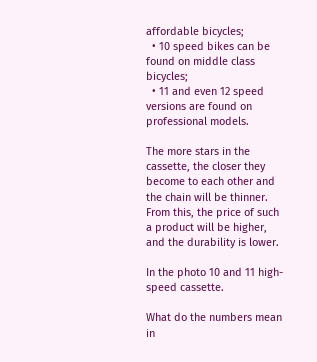affordable bicycles;
  • 10 speed bikes can be found on middle class bicycles;
  • 11 and even 12 speed versions are found on professional models.

The more stars in the cassette, the closer they become to each other and the chain will be thinner. From this, the price of such a product will be higher, and the durability is lower.

In the photo 10 and 11 high-speed cassette.

What do the numbers mean in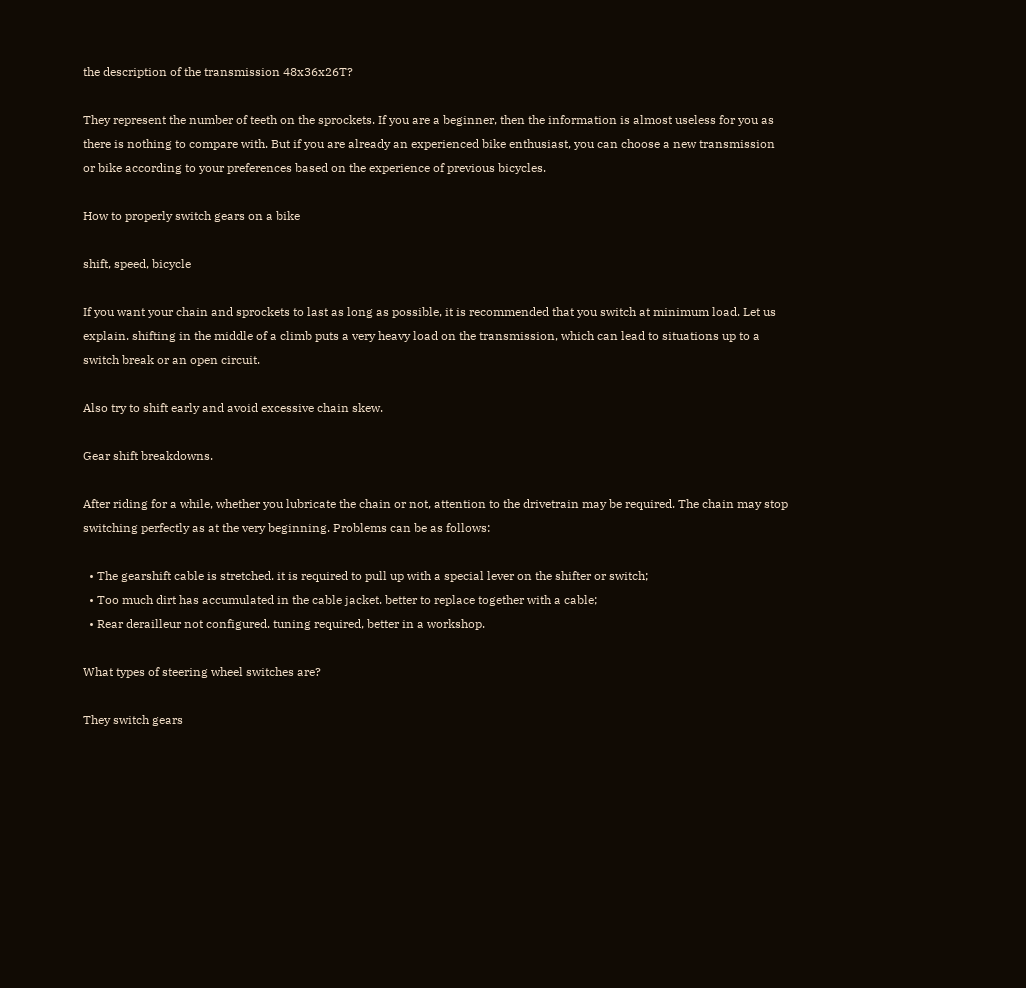the description of the transmission 48x36x26T?

They represent the number of teeth on the sprockets. If you are a beginner, then the information is almost useless for you as there is nothing to compare with. But if you are already an experienced bike enthusiast, you can choose a new transmission or bike according to your preferences based on the experience of previous bicycles.

How to properly switch gears on a bike

shift, speed, bicycle

If you want your chain and sprockets to last as long as possible, it is recommended that you switch at minimum load. Let us explain. shifting in the middle of a climb puts a very heavy load on the transmission, which can lead to situations up to a switch break or an open circuit.

Also try to shift early and avoid excessive chain skew.

Gear shift breakdowns.

After riding for a while, whether you lubricate the chain or not, attention to the drivetrain may be required. The chain may stop switching perfectly as at the very beginning. Problems can be as follows:

  • The gearshift cable is stretched. it is required to pull up with a special lever on the shifter or switch;
  • Too much dirt has accumulated in the cable jacket. better to replace together with a cable;
  • Rear derailleur not configured. tuning required, better in a workshop.

What types of steering wheel switches are?

They switch gears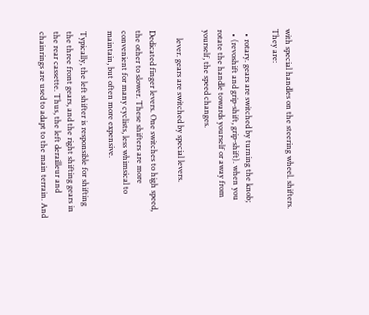with special handles on the steering wheel. shifters. They are:

  • rotary. gears are switched by turning the knob;
  • (revoshift and grip-shift, grip-shift). when you rotate the handle towards yourself or away from yourself, the speed changes.

    lever. gears are switched by special levers.

Dedicated finger levers. One switches to high speed, the other to slower. These shifters are more convenient for many cyclists, less whimsical to maintain, but often more expensive.

Typically, the left shifter is responsible for shifting the three front gears, and the right shifting gears in the rear cassette. Thus, the left derailleur and chainrings are used to adapt to the main terrain. And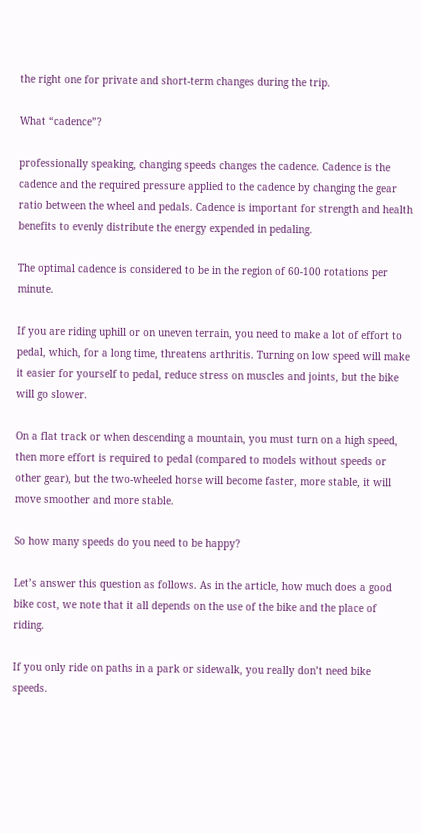the right one for private and short-term changes during the trip.

What “cadence”?

professionally speaking, changing speeds changes the cadence. Cadence is the cadence and the required pressure applied to the cadence by changing the gear ratio between the wheel and pedals. Cadence is important for strength and health benefits to evenly distribute the energy expended in pedaling.

The optimal cadence is considered to be in the region of 60-100 rotations per minute.

If you are riding uphill or on uneven terrain, you need to make a lot of effort to pedal, which, for a long time, threatens arthritis. Turning on low speed will make it easier for yourself to pedal, reduce stress on muscles and joints, but the bike will go slower.

On a flat track or when descending a mountain, you must turn on a high speed, then more effort is required to pedal (compared to models without speeds or other gear), but the two-wheeled horse will become faster, more stable, it will move smoother and more stable.

So how many speeds do you need to be happy?

Let’s answer this question as follows. As in the article, how much does a good bike cost, we note that it all depends on the use of the bike and the place of riding.

If you only ride on paths in a park or sidewalk, you really don’t need bike speeds.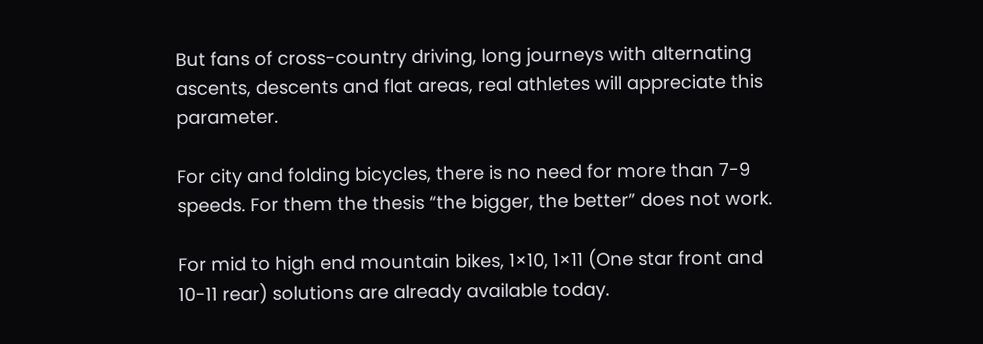But fans of cross-country driving, long journeys with alternating ascents, descents and flat areas, real athletes will appreciate this parameter.

For city and folding bicycles, there is no need for more than 7-9 speeds. For them the thesis “the bigger, the better” does not work.

For mid to high end mountain bikes, 1×10, 1×11 (One star front and 10-11 rear) solutions are already available today.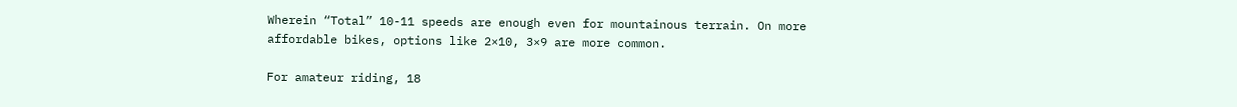Wherein “Total” 10-11 speeds are enough even for mountainous terrain. On more affordable bikes, options like 2×10, 3×9 are more common.

For amateur riding, 18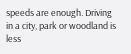speeds are enough. Driving in a city, park or woodland is less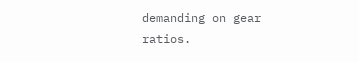demanding on gear ratios.